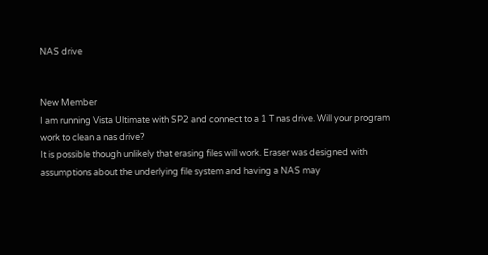NAS drive


New Member
I am running Vista Ultimate with SP2 and connect to a 1 T nas drive. Will your program work to clean a nas drive?
It is possible though unlikely that erasing files will work. Eraser was designed with assumptions about the underlying file system and having a NAS may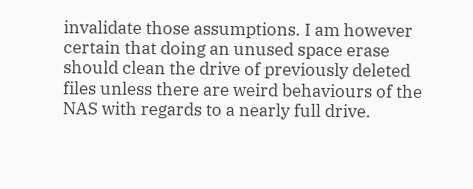invalidate those assumptions. I am however certain that doing an unused space erase should clean the drive of previously deleted files unless there are weird behaviours of the NAS with regards to a nearly full drive.